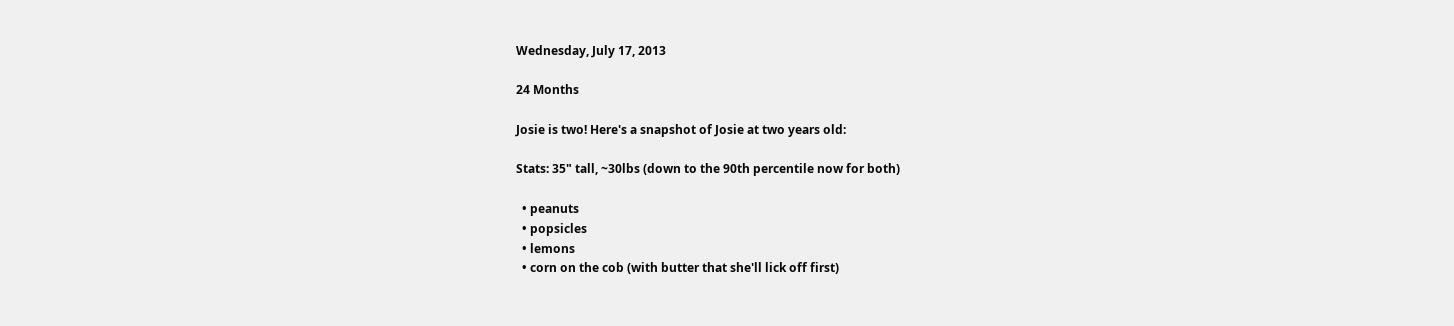Wednesday, July 17, 2013

24 Months

Josie is two! Here's a snapshot of Josie at two years old:

Stats: 35" tall, ~30lbs (down to the 90th percentile now for both)

  • peanuts
  • popsicles
  • lemons
  • corn on the cob (with butter that she'll lick off first)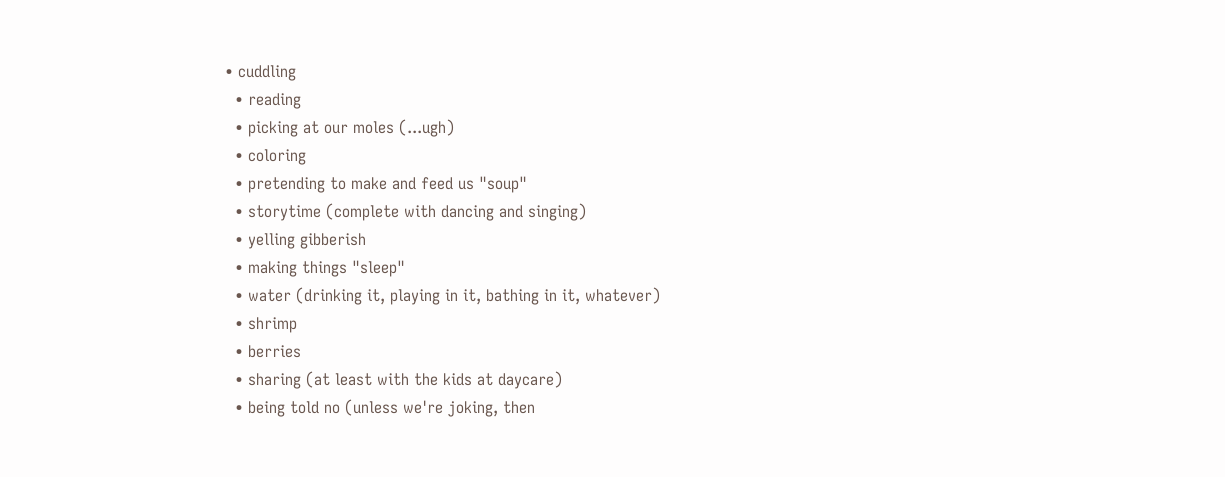• cuddling
  • reading
  • picking at our moles (...ugh)
  • coloring
  • pretending to make and feed us "soup"
  • storytime (complete with dancing and singing)
  • yelling gibberish
  • making things "sleep"
  • water (drinking it, playing in it, bathing in it, whatever)
  • shrimp
  • berries
  • sharing (at least with the kids at daycare)
  • being told no (unless we're joking, then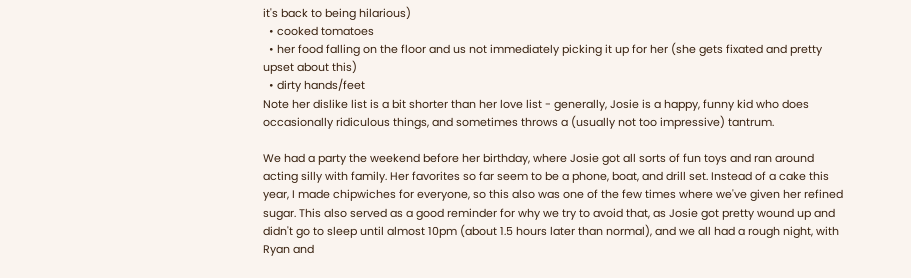it's back to being hilarious)
  • cooked tomatoes
  • her food falling on the floor and us not immediately picking it up for her (she gets fixated and pretty upset about this)
  • dirty hands/feet
Note her dislike list is a bit shorter than her love list - generally, Josie is a happy, funny kid who does occasionally ridiculous things, and sometimes throws a (usually not too impressive) tantrum.

We had a party the weekend before her birthday, where Josie got all sorts of fun toys and ran around acting silly with family. Her favorites so far seem to be a phone, boat, and drill set. Instead of a cake this year, I made chipwiches for everyone, so this also was one of the few times where we've given her refined sugar. This also served as a good reminder for why we try to avoid that, as Josie got pretty wound up and didn't go to sleep until almost 10pm (about 1.5 hours later than normal), and we all had a rough night, with Ryan and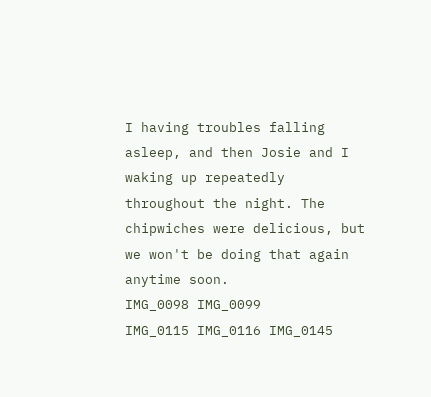I having troubles falling asleep, and then Josie and I waking up repeatedly throughout the night. The chipwiches were delicious, but we won't be doing that again anytime soon.
IMG_0098 IMG_0099
IMG_0115 IMG_0116 IMG_0145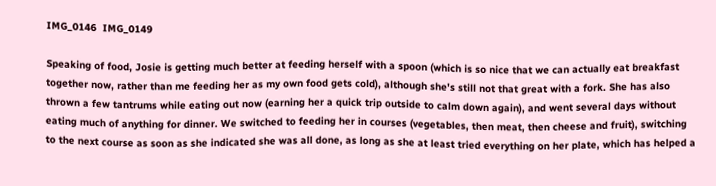IMG_0146  IMG_0149

Speaking of food, Josie is getting much better at feeding herself with a spoon (which is so nice that we can actually eat breakfast together now, rather than me feeding her as my own food gets cold), although she's still not that great with a fork. She has also thrown a few tantrums while eating out now (earning her a quick trip outside to calm down again), and went several days without eating much of anything for dinner. We switched to feeding her in courses (vegetables, then meat, then cheese and fruit), switching to the next course as soon as she indicated she was all done, as long as she at least tried everything on her plate, which has helped a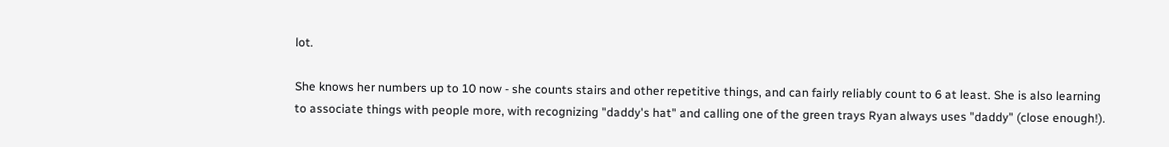lot.

She knows her numbers up to 10 now - she counts stairs and other repetitive things, and can fairly reliably count to 6 at least. She is also learning to associate things with people more, with recognizing "daddy's hat" and calling one of the green trays Ryan always uses "daddy" (close enough!).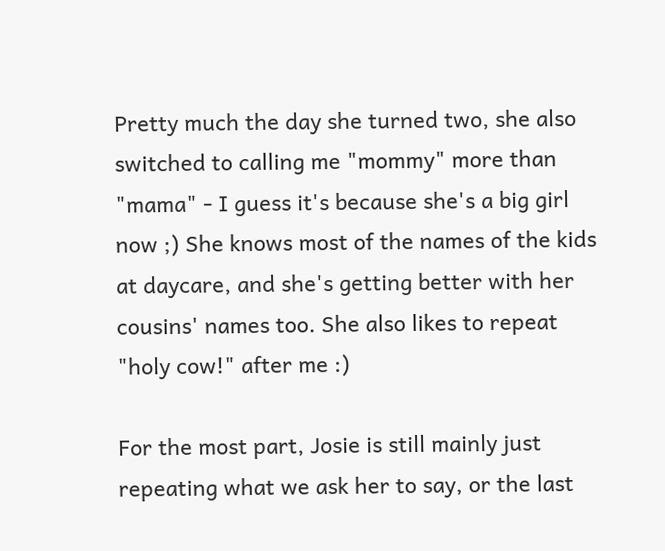Pretty much the day she turned two, she also switched to calling me "mommy" more than "mama" - I guess it's because she's a big girl now ;) She knows most of the names of the kids at daycare, and she's getting better with her cousins' names too. She also likes to repeat "holy cow!" after me :)

For the most part, Josie is still mainly just repeating what we ask her to say, or the last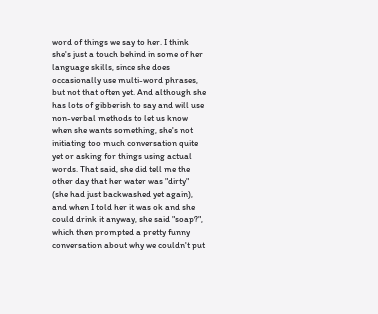word of things we say to her. I think she's just a touch behind in some of her language skills, since she does occasionally use multi-word phrases, but not that often yet. And although she has lots of gibberish to say and will use non-verbal methods to let us know when she wants something, she's not initiating too much conversation quite yet or asking for things using actual words. That said, she did tell me the other day that her water was "dirty" (she had just backwashed yet again), and when I told her it was ok and she could drink it anyway, she said "soap?", which then prompted a pretty funny conversation about why we couldn't put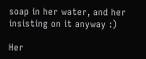soap in her water, and her insisting on it anyway :)

Her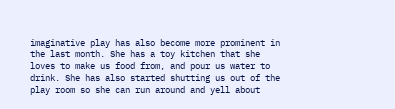imaginative play has also become more prominent in the last month. She has a toy kitchen that she loves to make us food from, and pour us water to drink. She has also started shutting us out of the play room so she can run around and yell about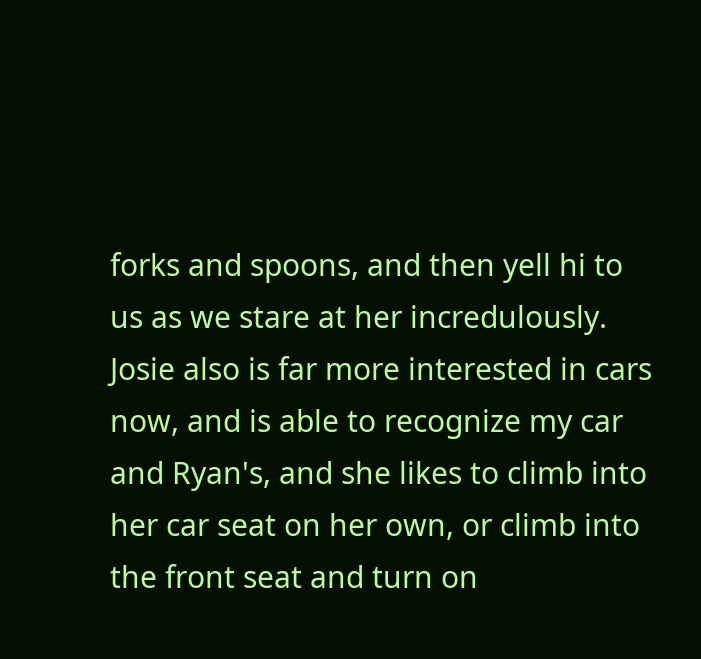forks and spoons, and then yell hi to us as we stare at her incredulously. Josie also is far more interested in cars now, and is able to recognize my car and Ryan's, and she likes to climb into her car seat on her own, or climb into the front seat and turn on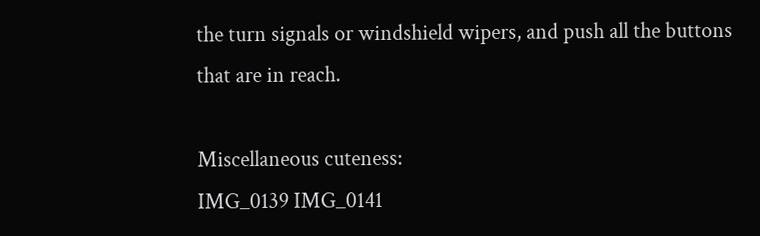the turn signals or windshield wipers, and push all the buttons that are in reach.

Miscellaneous cuteness:
IMG_0139 IMG_0141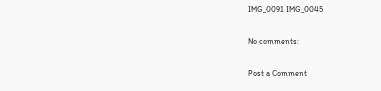IMG_0091 IMG_0045

No comments:

Post a Comment